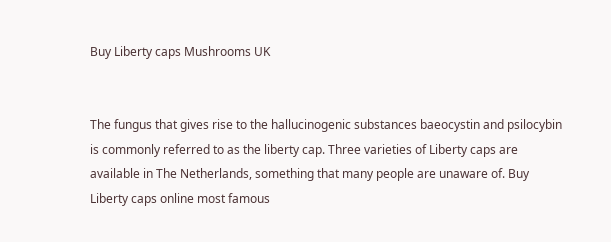Buy Liberty caps Mushrooms UK


The fungus that gives rise to the hallucinogenic substances baeocystin and psilocybin is commonly referred to as the liberty cap. Three varieties of Liberty caps are available in The Netherlands, something that many people are unaware of. Buy Liberty caps online most famous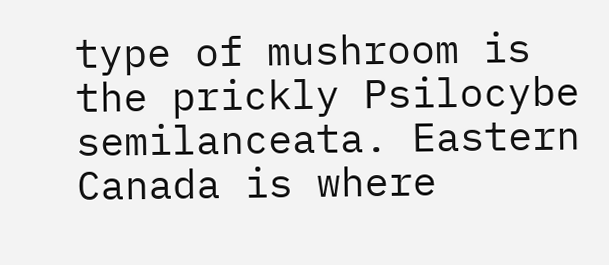type of mushroom is the prickly Psilocybe semilanceata. Eastern Canada is where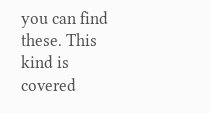you can find these. This kind is covered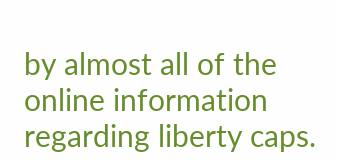by almost all of the online information regarding liberty caps.